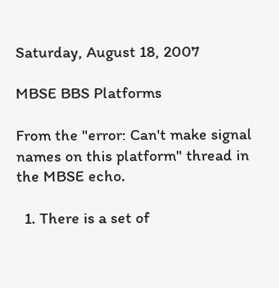Saturday, August 18, 2007

MBSE BBS Platforms

From the "error: Can't make signal names on this platform" thread in the MBSE echo.

  1. There is a set of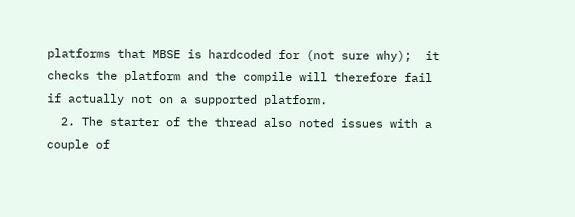platforms that MBSE is hardcoded for (not sure why);  it checks the platform and the compile will therefore fail if actually not on a supported platform.
  2. The starter of the thread also noted issues with a couple of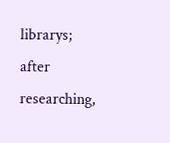librarys;  after researching,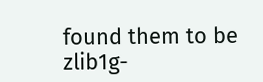found them to be zlib1g-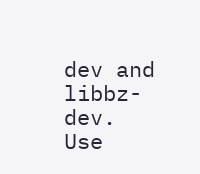dev and libbz-dev.   Use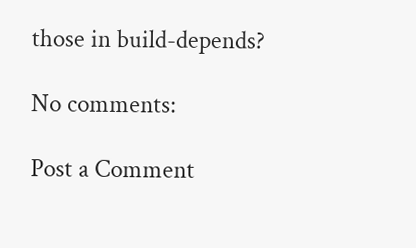those in build-depends?

No comments:

Post a Comment